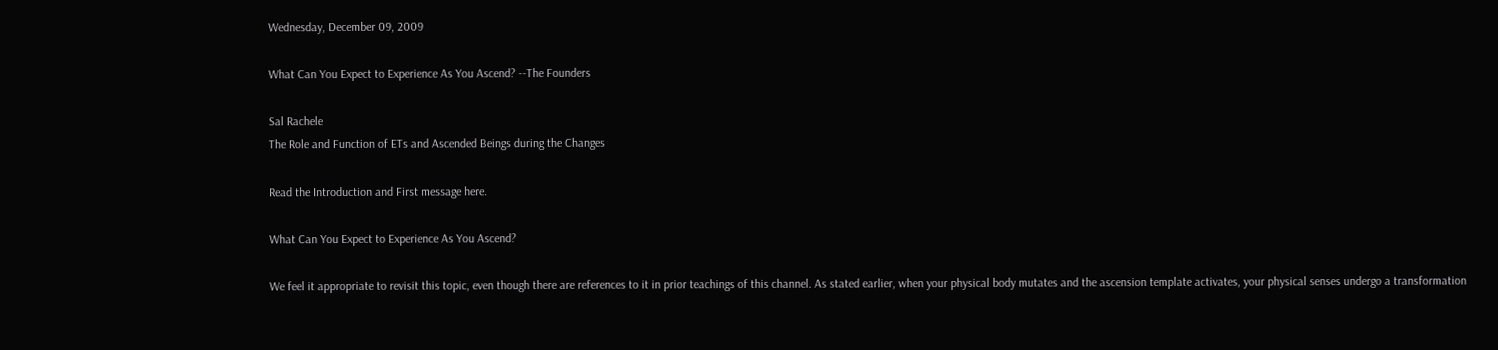Wednesday, December 09, 2009

What Can You Expect to Experience As You Ascend? --The Founders

Sal Rachele
The Role and Function of ETs and Ascended Beings during the Changes

Read the Introduction and First message here.

What Can You Expect to Experience As You Ascend?

We feel it appropriate to revisit this topic, even though there are references to it in prior teachings of this channel. As stated earlier, when your physical body mutates and the ascension template activates, your physical senses undergo a transformation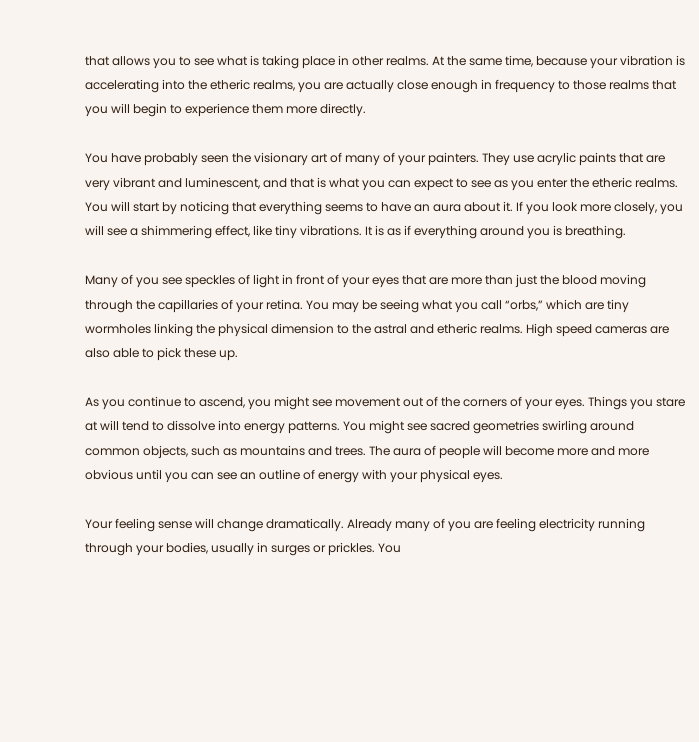that allows you to see what is taking place in other realms. At the same time, because your vibration is accelerating into the etheric realms, you are actually close enough in frequency to those realms that you will begin to experience them more directly.

You have probably seen the visionary art of many of your painters. They use acrylic paints that are very vibrant and luminescent, and that is what you can expect to see as you enter the etheric realms. You will start by noticing that everything seems to have an aura about it. If you look more closely, you will see a shimmering effect, like tiny vibrations. It is as if everything around you is breathing.

Many of you see speckles of light in front of your eyes that are more than just the blood moving through the capillaries of your retina. You may be seeing what you call “orbs,” which are tiny wormholes linking the physical dimension to the astral and etheric realms. High speed cameras are also able to pick these up.

As you continue to ascend, you might see movement out of the corners of your eyes. Things you stare at will tend to dissolve into energy patterns. You might see sacred geometries swirling around common objects, such as mountains and trees. The aura of people will become more and more obvious until you can see an outline of energy with your physical eyes.

Your feeling sense will change dramatically. Already many of you are feeling electricity running through your bodies, usually in surges or prickles. You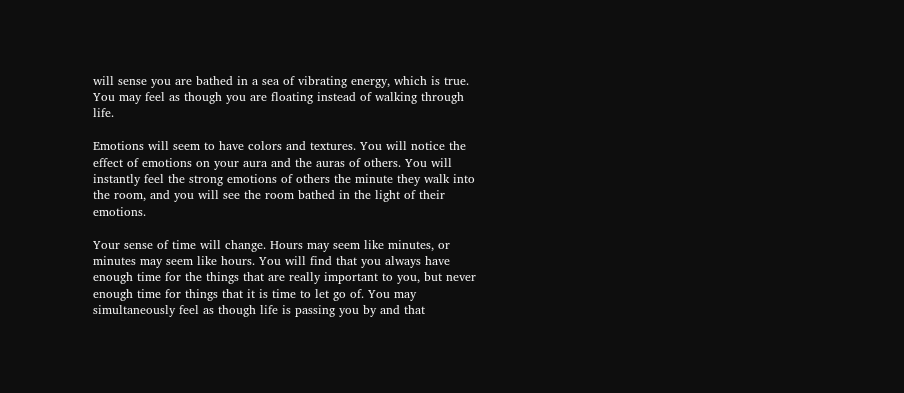will sense you are bathed in a sea of vibrating energy, which is true. You may feel as though you are floating instead of walking through life.

Emotions will seem to have colors and textures. You will notice the effect of emotions on your aura and the auras of others. You will instantly feel the strong emotions of others the minute they walk into the room, and you will see the room bathed in the light of their emotions.

Your sense of time will change. Hours may seem like minutes, or minutes may seem like hours. You will find that you always have enough time for the things that are really important to you, but never enough time for things that it is time to let go of. You may simultaneously feel as though life is passing you by and that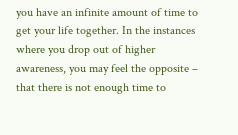you have an infinite amount of time to get your life together. In the instances where you drop out of higher awareness, you may feel the opposite – that there is not enough time to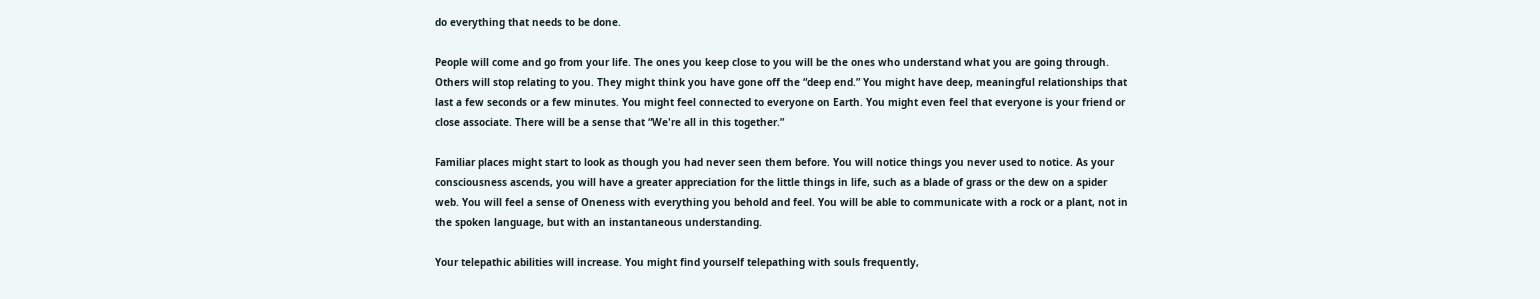do everything that needs to be done.

People will come and go from your life. The ones you keep close to you will be the ones who understand what you are going through. Others will stop relating to you. They might think you have gone off the “deep end.” You might have deep, meaningful relationships that last a few seconds or a few minutes. You might feel connected to everyone on Earth. You might even feel that everyone is your friend or close associate. There will be a sense that “We're all in this together.”

Familiar places might start to look as though you had never seen them before. You will notice things you never used to notice. As your consciousness ascends, you will have a greater appreciation for the little things in life, such as a blade of grass or the dew on a spider web. You will feel a sense of Oneness with everything you behold and feel. You will be able to communicate with a rock or a plant, not in the spoken language, but with an instantaneous understanding.

Your telepathic abilities will increase. You might find yourself telepathing with souls frequently,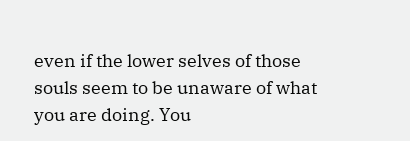even if the lower selves of those souls seem to be unaware of what you are doing. You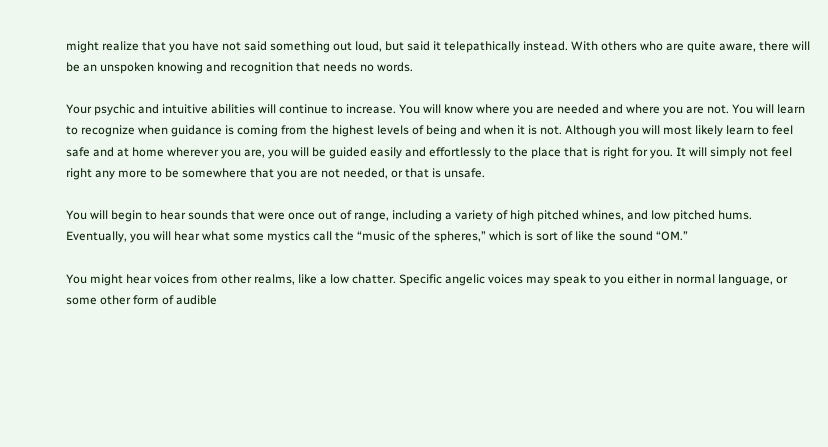might realize that you have not said something out loud, but said it telepathically instead. With others who are quite aware, there will be an unspoken knowing and recognition that needs no words.

Your psychic and intuitive abilities will continue to increase. You will know where you are needed and where you are not. You will learn to recognize when guidance is coming from the highest levels of being and when it is not. Although you will most likely learn to feel safe and at home wherever you are, you will be guided easily and effortlessly to the place that is right for you. It will simply not feel right any more to be somewhere that you are not needed, or that is unsafe.

You will begin to hear sounds that were once out of range, including a variety of high pitched whines, and low pitched hums. Eventually, you will hear what some mystics call the “music of the spheres,” which is sort of like the sound “OM.”

You might hear voices from other realms, like a low chatter. Specific angelic voices may speak to you either in normal language, or some other form of audible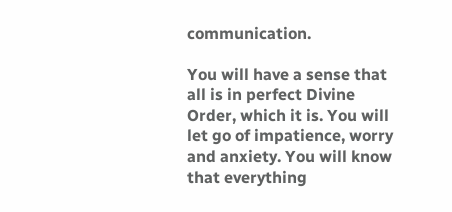communication.

You will have a sense that all is in perfect Divine Order, which it is. You will let go of impatience, worry and anxiety. You will know that everything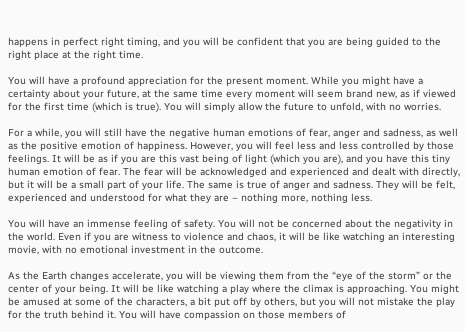happens in perfect right timing, and you will be confident that you are being guided to the right place at the right time.

You will have a profound appreciation for the present moment. While you might have a certainty about your future, at the same time every moment will seem brand new, as if viewed for the first time (which is true). You will simply allow the future to unfold, with no worries.

For a while, you will still have the negative human emotions of fear, anger and sadness, as well as the positive emotion of happiness. However, you will feel less and less controlled by those feelings. It will be as if you are this vast being of light (which you are), and you have this tiny human emotion of fear. The fear will be acknowledged and experienced and dealt with directly, but it will be a small part of your life. The same is true of anger and sadness. They will be felt, experienced and understood for what they are – nothing more, nothing less.

You will have an immense feeling of safety. You will not be concerned about the negativity in the world. Even if you are witness to violence and chaos, it will be like watching an interesting movie, with no emotional investment in the outcome.

As the Earth changes accelerate, you will be viewing them from the “eye of the storm” or the center of your being. It will be like watching a play where the climax is approaching. You might be amused at some of the characters, a bit put off by others, but you will not mistake the play for the truth behind it. You will have compassion on those members of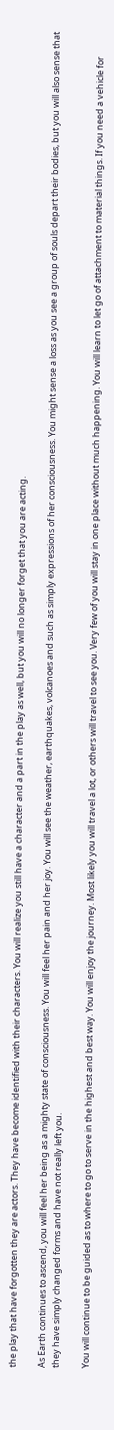the play that have forgotten they are actors. They have become identified with their characters. You will realize you still have a character and a part in the play as well, but you will no longer forget that you are acting.

As Earth continues to ascend, you will feel her being as a mighty state of consciousness. You will feel her pain and her joy. You will see the weather, earthquakes, volcanoes and such as simply expressions of her consciousness. You might sense a loss as you see a group of souls depart their bodies, but you will also sense that they have simply changed forms and have not really left you.

You will continue to be guided as to where to go to serve in the highest and best way. You will enjoy the journey. Most likely you will travel a lot, or others will travel to see you. Very few of you will stay in one place without much happening. You will learn to let go of attachment to material things. If you need a vehicle for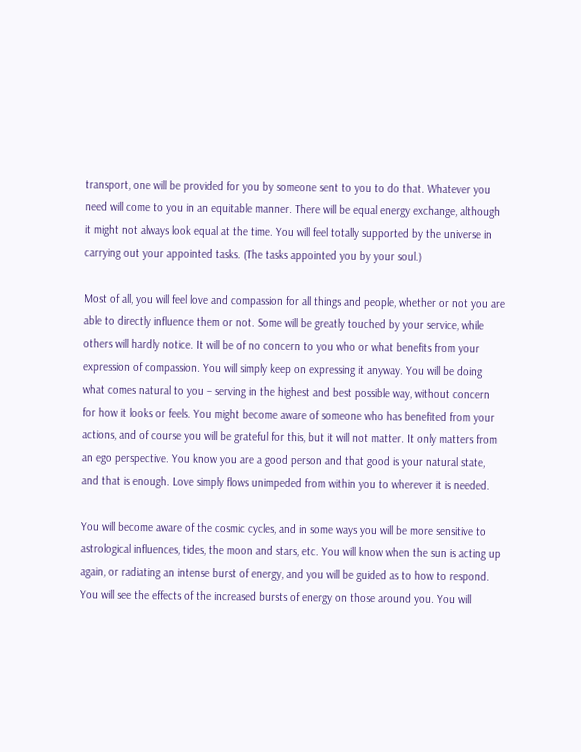transport, one will be provided for you by someone sent to you to do that. Whatever you need will come to you in an equitable manner. There will be equal energy exchange, although it might not always look equal at the time. You will feel totally supported by the universe in carrying out your appointed tasks. (The tasks appointed you by your soul.)

Most of all, you will feel love and compassion for all things and people, whether or not you are able to directly influence them or not. Some will be greatly touched by your service, while others will hardly notice. It will be of no concern to you who or what benefits from your expression of compassion. You will simply keep on expressing it anyway. You will be doing what comes natural to you – serving in the highest and best possible way, without concern for how it looks or feels. You might become aware of someone who has benefited from your actions, and of course you will be grateful for this, but it will not matter. It only matters from an ego perspective. You know you are a good person and that good is your natural state, and that is enough. Love simply flows unimpeded from within you to wherever it is needed.

You will become aware of the cosmic cycles, and in some ways you will be more sensitive to astrological influences, tides, the moon and stars, etc. You will know when the sun is acting up again, or radiating an intense burst of energy, and you will be guided as to how to respond. You will see the effects of the increased bursts of energy on those around you. You will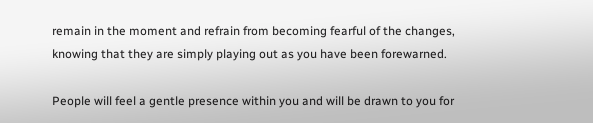remain in the moment and refrain from becoming fearful of the changes, knowing that they are simply playing out as you have been forewarned.

People will feel a gentle presence within you and will be drawn to you for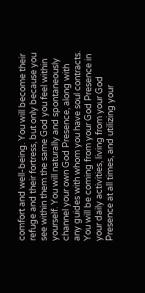comfort and well-being. You will become their refuge and their fortress, but only because you see within them the same God you feel within yourself. You will naturally and spontaneously channel your own God Presence, along with any guides with whom you have soul contracts. You will be coming from your God Presence in your daily activities, living from your God Presence at all times, and utilizing your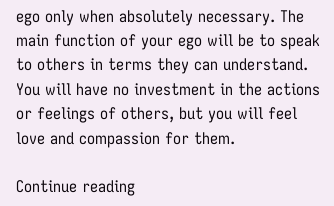ego only when absolutely necessary. The main function of your ego will be to speak to others in terms they can understand. You will have no investment in the actions or feelings of others, but you will feel love and compassion for them.

Continue reading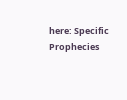here: Specific Prophecies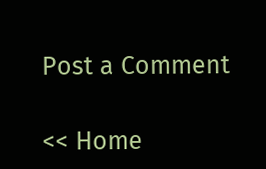Post a Comment

<< Home